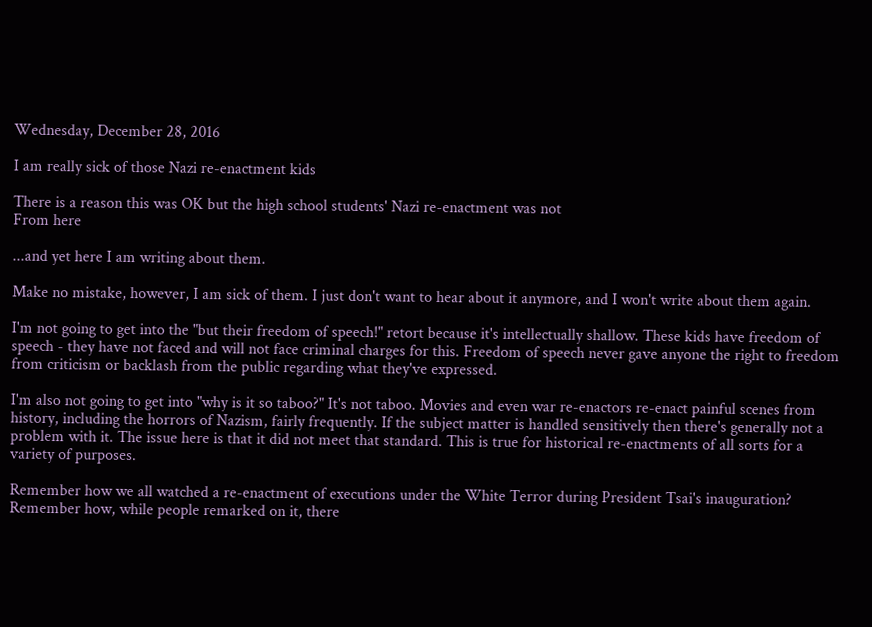Wednesday, December 28, 2016

I am really sick of those Nazi re-enactment kids

There is a reason this was OK but the high school students' Nazi re-enactment was not
From here

...and yet here I am writing about them.

Make no mistake, however, I am sick of them. I just don't want to hear about it anymore, and I won't write about them again.

I'm not going to get into the "but their freedom of speech!" retort because it's intellectually shallow. These kids have freedom of speech - they have not faced and will not face criminal charges for this. Freedom of speech never gave anyone the right to freedom from criticism or backlash from the public regarding what they've expressed.

I'm also not going to get into "why is it so taboo?" It's not taboo. Movies and even war re-enactors re-enact painful scenes from history, including the horrors of Nazism, fairly frequently. If the subject matter is handled sensitively then there's generally not a problem with it. The issue here is that it did not meet that standard. This is true for historical re-enactments of all sorts for a variety of purposes.

Remember how we all watched a re-enactment of executions under the White Terror during President Tsai's inauguration? Remember how, while people remarked on it, there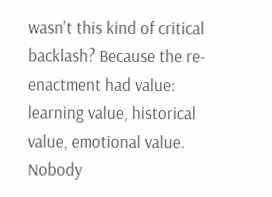wasn't this kind of critical backlash? Because the re-enactment had value: learning value, historical value, emotional value. Nobody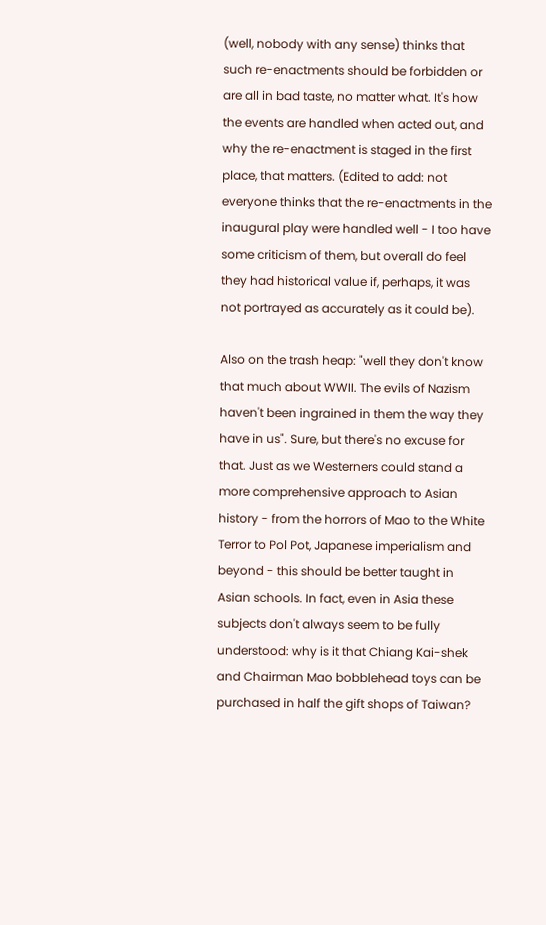(well, nobody with any sense) thinks that such re-enactments should be forbidden or are all in bad taste, no matter what. It's how the events are handled when acted out, and why the re-enactment is staged in the first place, that matters. (Edited to add: not everyone thinks that the re-enactments in the inaugural play were handled well - I too have some criticism of them, but overall do feel they had historical value if, perhaps, it was not portrayed as accurately as it could be).

Also on the trash heap: "well they don't know that much about WWII. The evils of Nazism haven't been ingrained in them the way they have in us". Sure, but there's no excuse for that. Just as we Westerners could stand a more comprehensive approach to Asian history - from the horrors of Mao to the White Terror to Pol Pot, Japanese imperialism and beyond - this should be better taught in Asian schools. In fact, even in Asia these subjects don't always seem to be fully understood: why is it that Chiang Kai-shek and Chairman Mao bobblehead toys can be purchased in half the gift shops of Taiwan?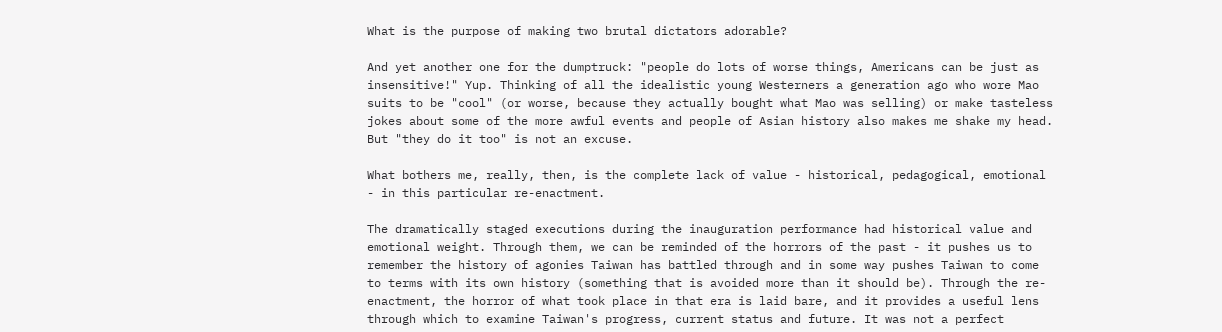What is the purpose of making two brutal dictators adorable?

And yet another one for the dumptruck: "people do lots of worse things, Americans can be just as insensitive!" Yup. Thinking of all the idealistic young Westerners a generation ago who wore Mao suits to be "cool" (or worse, because they actually bought what Mao was selling) or make tasteless jokes about some of the more awful events and people of Asian history also makes me shake my head. But "they do it too" is not an excuse.

What bothers me, really, then, is the complete lack of value - historical, pedagogical, emotional - in this particular re-enactment.

The dramatically staged executions during the inauguration performance had historical value and emotional weight. Through them, we can be reminded of the horrors of the past - it pushes us to remember the history of agonies Taiwan has battled through and in some way pushes Taiwan to come to terms with its own history (something that is avoided more than it should be). Through the re-enactment, the horror of what took place in that era is laid bare, and it provides a useful lens through which to examine Taiwan's progress, current status and future. It was not a perfect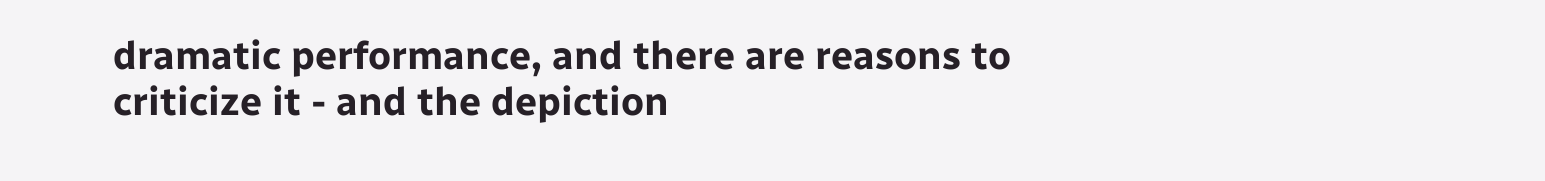dramatic performance, and there are reasons to criticize it - and the depiction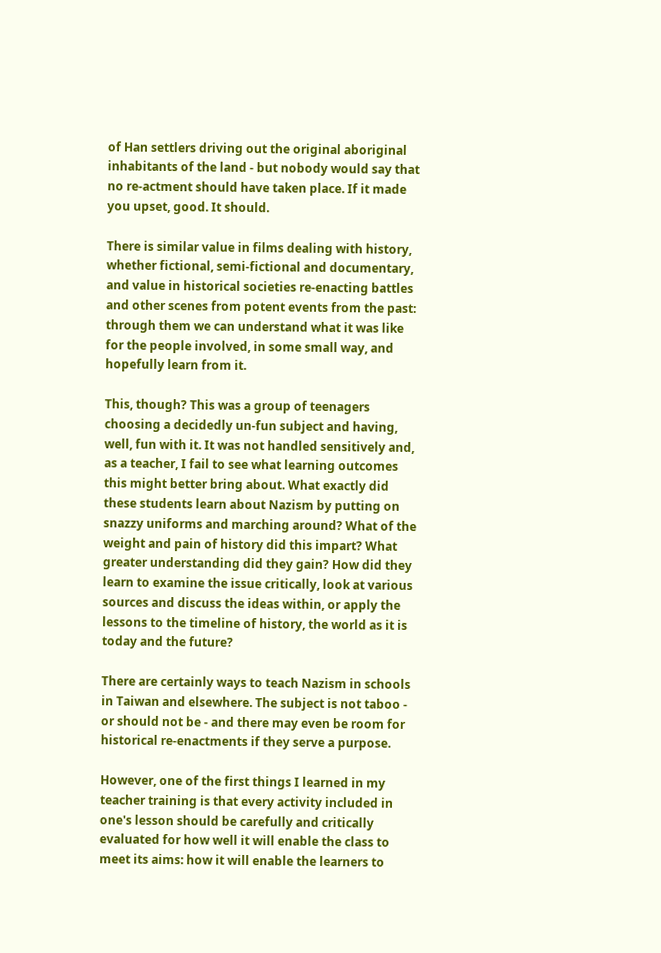of Han settlers driving out the original aboriginal inhabitants of the land - but nobody would say that no re-actment should have taken place. If it made you upset, good. It should.

There is similar value in films dealing with history, whether fictional, semi-fictional and documentary, and value in historical societies re-enacting battles and other scenes from potent events from the past: through them we can understand what it was like for the people involved, in some small way, and hopefully learn from it.

This, though? This was a group of teenagers choosing a decidedly un-fun subject and having, well, fun with it. It was not handled sensitively and, as a teacher, I fail to see what learning outcomes this might better bring about. What exactly did these students learn about Nazism by putting on snazzy uniforms and marching around? What of the weight and pain of history did this impart? What greater understanding did they gain? How did they learn to examine the issue critically, look at various sources and discuss the ideas within, or apply the lessons to the timeline of history, the world as it is today and the future?

There are certainly ways to teach Nazism in schools in Taiwan and elsewhere. The subject is not taboo - or should not be - and there may even be room for historical re-enactments if they serve a purpose.

However, one of the first things I learned in my teacher training is that every activity included in one's lesson should be carefully and critically evaluated for how well it will enable the class to meet its aims: how it will enable the learners to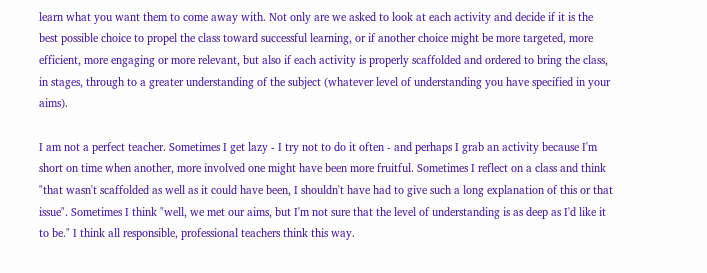learn what you want them to come away with. Not only are we asked to look at each activity and decide if it is the best possible choice to propel the class toward successful learning, or if another choice might be more targeted, more efficient, more engaging or more relevant, but also if each activity is properly scaffolded and ordered to bring the class, in stages, through to a greater understanding of the subject (whatever level of understanding you have specified in your aims).

I am not a perfect teacher. Sometimes I get lazy - I try not to do it often - and perhaps I grab an activity because I'm short on time when another, more involved one might have been more fruitful. Sometimes I reflect on a class and think "that wasn't scaffolded as well as it could have been, I shouldn't have had to give such a long explanation of this or that issue". Sometimes I think "well, we met our aims, but I'm not sure that the level of understanding is as deep as I'd like it to be." I think all responsible, professional teachers think this way.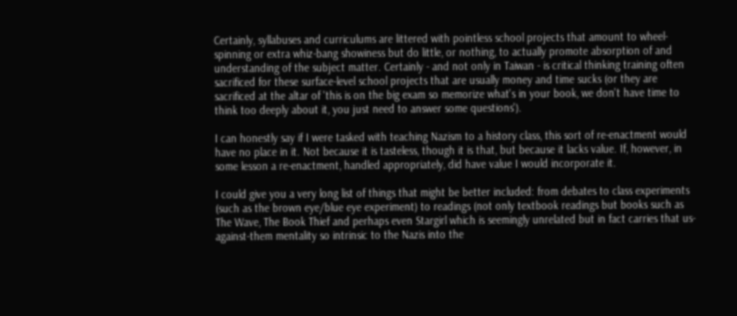Certainly, syllabuses and curriculums are littered with pointless school projects that amount to wheel-spinning or extra whiz-bang showiness but do little, or nothing, to actually promote absorption of and understanding of the subject matter. Certainly - and not only in Taiwan - is critical thinking training often sacrificed for these surface-level school projects that are usually money and time sucks (or they are sacrificed at the altar of 'this is on the big exam so memorize what's in your book, we don't have time to think too deeply about it, you just need to answer some questions').

I can honestly say if I were tasked with teaching Nazism to a history class, this sort of re-enactment would have no place in it. Not because it is tasteless, though it is that, but because it lacks value. If, however, in some lesson a re-enactment, handled appropriately, did have value I would incorporate it.

I could give you a very long list of things that might be better included: from debates to class experiments (such as the brown eye/blue eye experiment) to readings (not only textbook readings but books such as The Wave, The Book Thief and perhaps even Stargirl which is seemingly unrelated but in fact carries that us-against-them mentality so intrinsic to the Nazis into the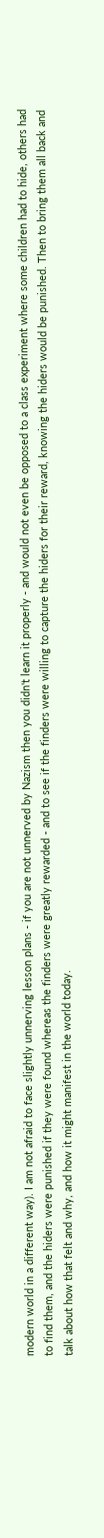modern world in a different way). I am not afraid to face slightly unnerving lesson plans - if you are not unnerved by Nazism then you didn't learn it properly - and would not even be opposed to a class experiment where some children had to hide, others had to find them, and the hiders were punished if they were found whereas the finders were greatly rewarded - and to see if the finders were willing to capture the hiders for their reward, knowing the hiders would be punished. Then to bring them all back and talk about how that felt and why, and how it might manifest in the world today.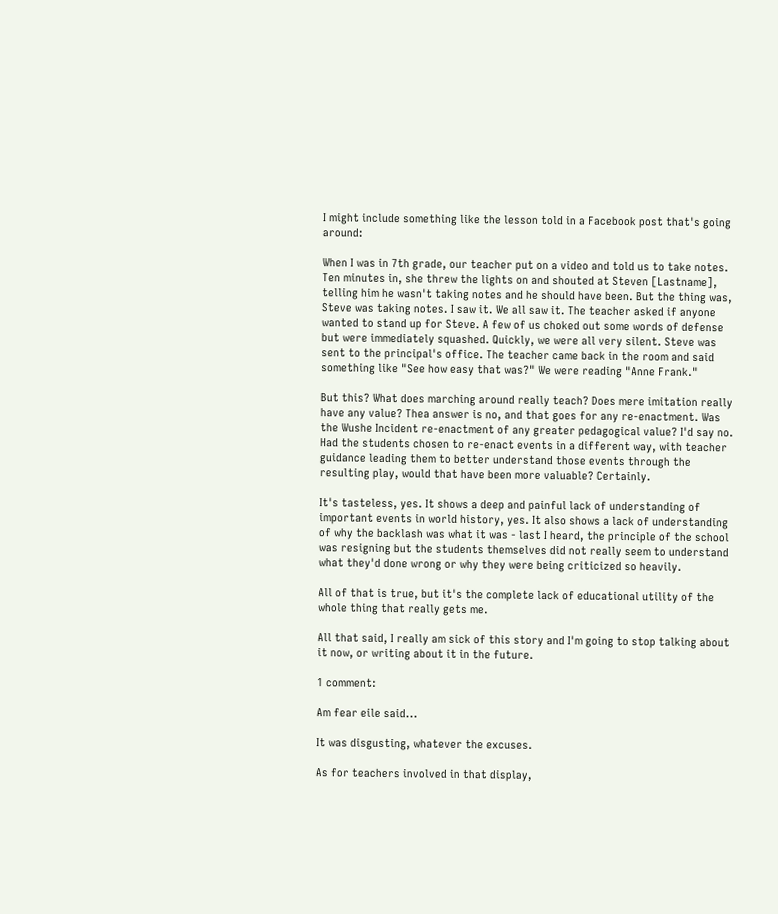I might include something like the lesson told in a Facebook post that's going around:

When I was in 7th grade, our teacher put on a video and told us to take notes. Ten minutes in, she threw the lights on and shouted at Steven [Lastname], telling him he wasn't taking notes and he should have been. But the thing was, Steve was taking notes. I saw it. We all saw it. The teacher asked if anyone wanted to stand up for Steve. A few of us choked out some words of defense but were immediately squashed. Quickly, we were all very silent. Steve was sent to the principal's office. The teacher came back in the room and said something like "See how easy that was?" We were reading "Anne Frank."

But this? What does marching around really teach? Does mere imitation really have any value? Thea answer is no, and that goes for any re-enactment. Was the Wushe Incident re-enactment of any greater pedagogical value? I'd say no. Had the students chosen to re-enact events in a different way, with teacher guidance leading them to better understand those events through the resulting play, would that have been more valuable? Certainly.

It's tasteless, yes. It shows a deep and painful lack of understanding of important events in world history, yes. It also shows a lack of understanding of why the backlash was what it was - last I heard, the principle of the school was resigning but the students themselves did not really seem to understand what they'd done wrong or why they were being criticized so heavily.

All of that is true, but it's the complete lack of educational utility of the whole thing that really gets me.

All that said, I really am sick of this story and I'm going to stop talking about it now, or writing about it in the future.

1 comment:

Am fear eile said...

It was disgusting, whatever the excuses.

As for teachers involved in that display,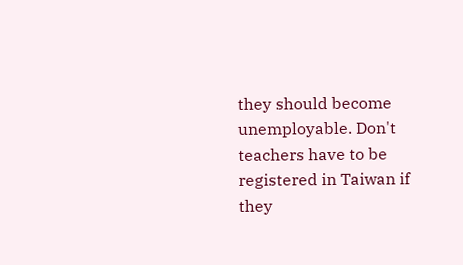they should become unemployable. Don't teachers have to be registered in Taiwan if they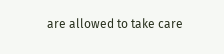are allowed to take care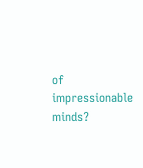of impressionable minds?